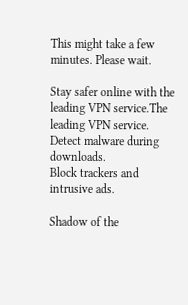This might take a few minutes. Please wait.

Stay safer online with the leading VPN service.The leading VPN service.
Detect malware during downloads.
Block trackers and intrusive ads.

Shadow of the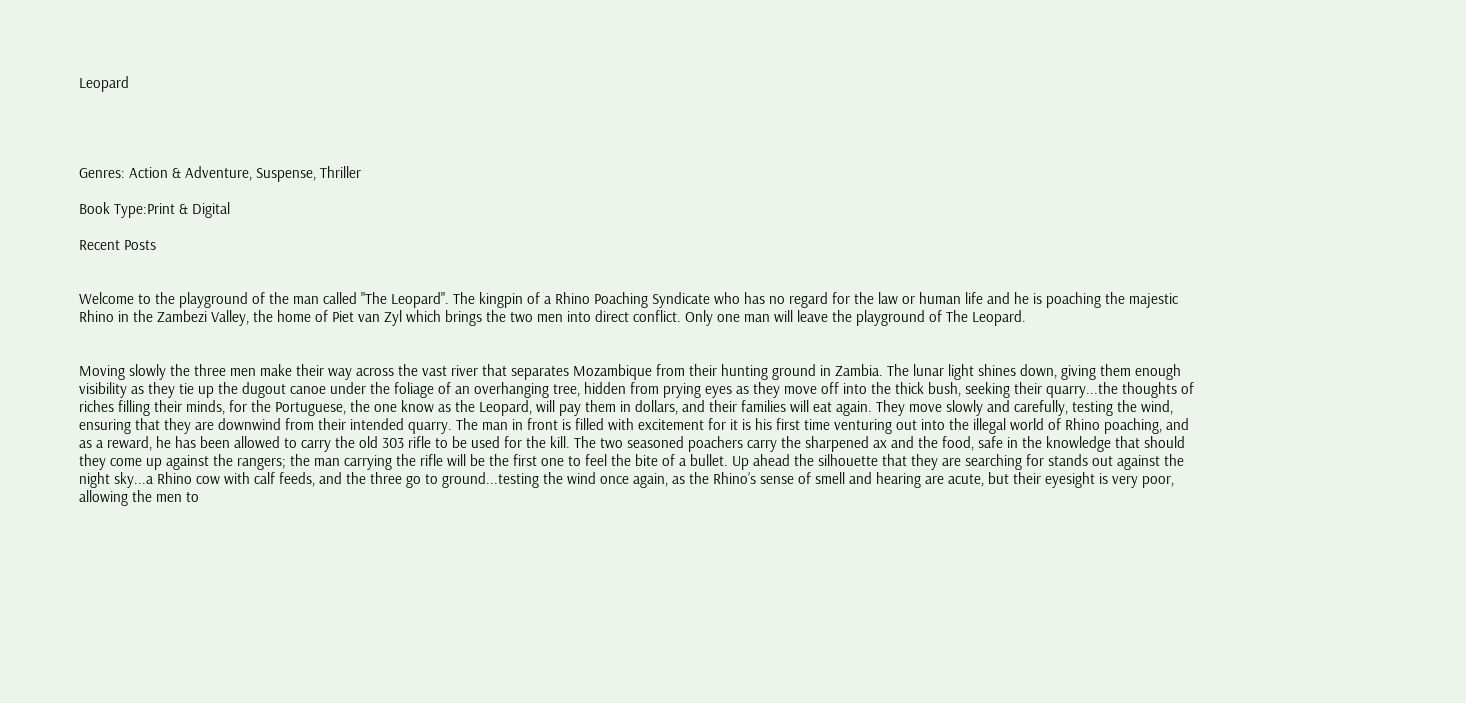Leopard




Genres: Action & Adventure, Suspense, Thriller

Book Type:Print & Digital

Recent Posts


Welcome to the playground of the man called "The Leopard". The kingpin of a Rhino Poaching Syndicate who has no regard for the law or human life and he is poaching the majestic Rhino in the Zambezi Valley, the home of Piet van Zyl which brings the two men into direct conflict. Only one man will leave the playground of The Leopard.


Moving slowly the three men make their way across the vast river that separates Mozambique from their hunting ground in Zambia. The lunar light shines down, giving them enough visibility as they tie up the dugout canoe under the foliage of an overhanging tree, hidden from prying eyes as they move off into the thick bush, seeking their quarry...the thoughts of riches filling their minds, for the Portuguese, the one know as the Leopard, will pay them in dollars, and their families will eat again. They move slowly and carefully, testing the wind, ensuring that they are downwind from their intended quarry. The man in front is filled with excitement for it is his first time venturing out into the illegal world of Rhino poaching, and as a reward, he has been allowed to carry the old 303 rifle to be used for the kill. The two seasoned poachers carry the sharpened ax and the food, safe in the knowledge that should they come up against the rangers; the man carrying the rifle will be the first one to feel the bite of a bullet. Up ahead the silhouette that they are searching for stands out against the night sky...a Rhino cow with calf feeds, and the three go to ground...testing the wind once again, as the Rhino’s sense of smell and hearing are acute, but their eyesight is very poor, allowing the men to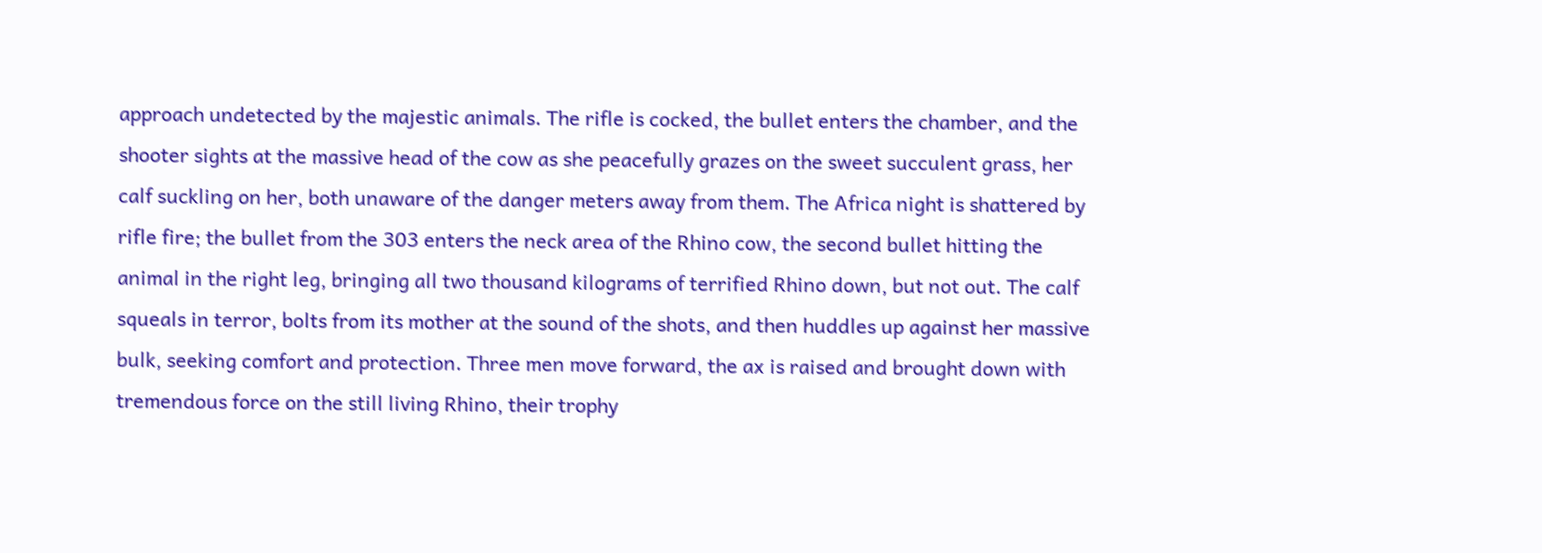approach undetected by the majestic animals. The rifle is cocked, the bullet enters the chamber, and the shooter sights at the massive head of the cow as she peacefully grazes on the sweet succulent grass, her calf suckling on her, both unaware of the danger meters away from them. The Africa night is shattered by rifle fire; the bullet from the 303 enters the neck area of the Rhino cow, the second bullet hitting the animal in the right leg, bringing all two thousand kilograms of terrified Rhino down, but not out. The calf squeals in terror, bolts from its mother at the sound of the shots, and then huddles up against her massive bulk, seeking comfort and protection. Three men move forward, the ax is raised and brought down with tremendous force on the still living Rhino, their trophy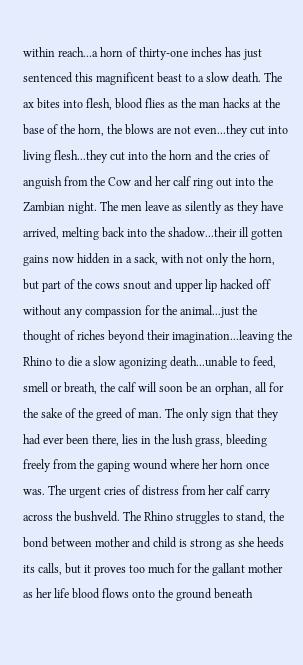within reach...a horn of thirty-one inches has just sentenced this magnificent beast to a slow death. The ax bites into flesh, blood flies as the man hacks at the base of the horn, the blows are not even...they cut into living flesh...they cut into the horn and the cries of anguish from the Cow and her calf ring out into the Zambian night. The men leave as silently as they have arrived, melting back into the shadow...their ill gotten gains now hidden in a sack, with not only the horn, but part of the cows snout and upper lip hacked off without any compassion for the animal...just the thought of riches beyond their imagination...leaving the Rhino to die a slow agonizing death...unable to feed, smell or breath, the calf will soon be an orphan, all for the sake of the greed of man. The only sign that they had ever been there, lies in the lush grass, bleeding freely from the gaping wound where her horn once was. The urgent cries of distress from her calf carry across the bushveld. The Rhino struggles to stand, the bond between mother and child is strong as she heeds its calls, but it proves too much for the gallant mother as her life blood flows onto the ground beneath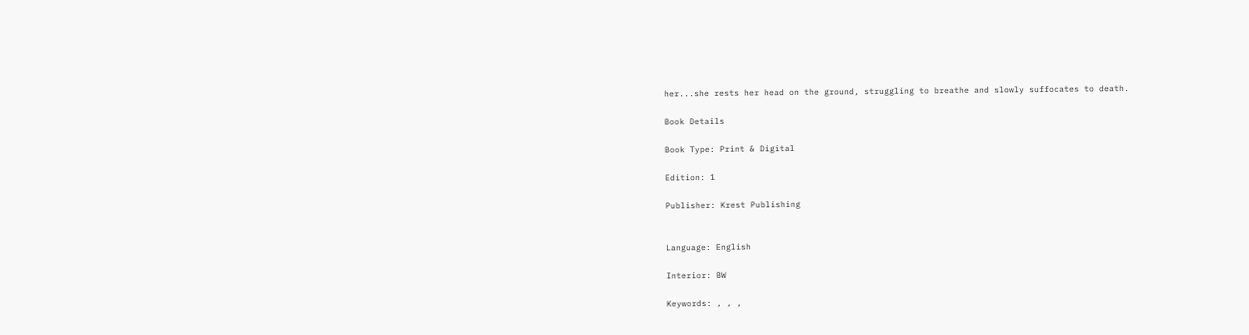her...she rests her head on the ground, struggling to breathe and slowly suffocates to death.

Book Details

Book Type: Print & Digital

Edition: 1

Publisher: Krest Publishing


Language: English

Interior: BW

Keywords: , , ,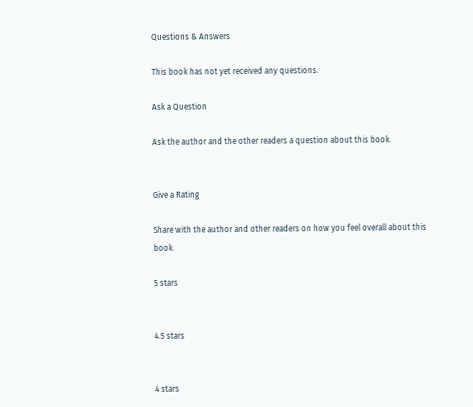Questions & Answers

This book has not yet received any questions.

Ask a Question

Ask the author and the other readers a question about this book.


Give a Rating

Share with the author and other readers on how you feel overall about this book.

5 stars


4.5 stars


4 stars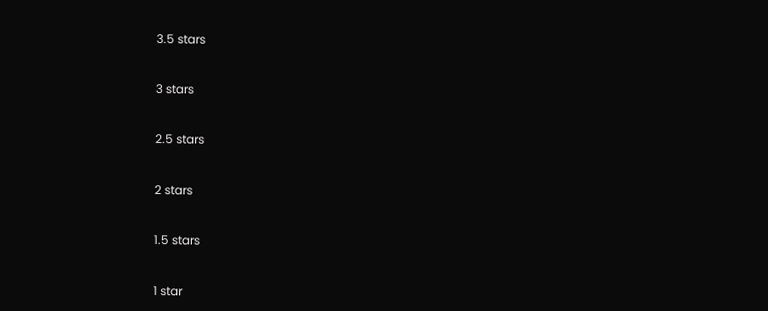3.5 stars


3 stars


2.5 stars


2 stars


1.5 stars


1 star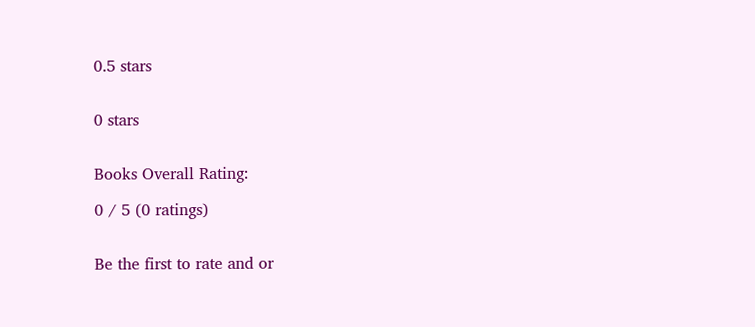0.5 stars


0 stars


Books Overall Rating:

0 / 5 (0 ratings)


Be the first to rate and or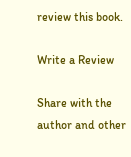review this book.

Write a Review

Share with the author and other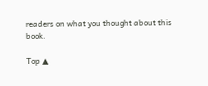readers on what you thought about this book.

Top ▲